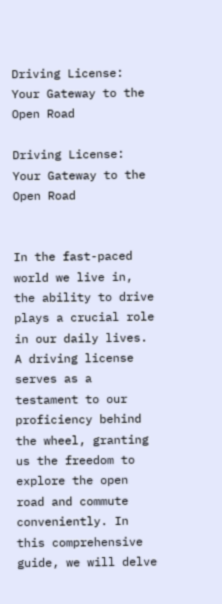Driving License: Your Gateway to the Open Road

Driving License: Your Gateway to the Open Road


In the fast-paced world we live in, the ability to drive plays a crucial role in our daily lives. A driving license serves as a testament to our proficiency behind the wheel, granting us the freedom to explore the open road and commute conveniently. In this comprehensive guide, we will delve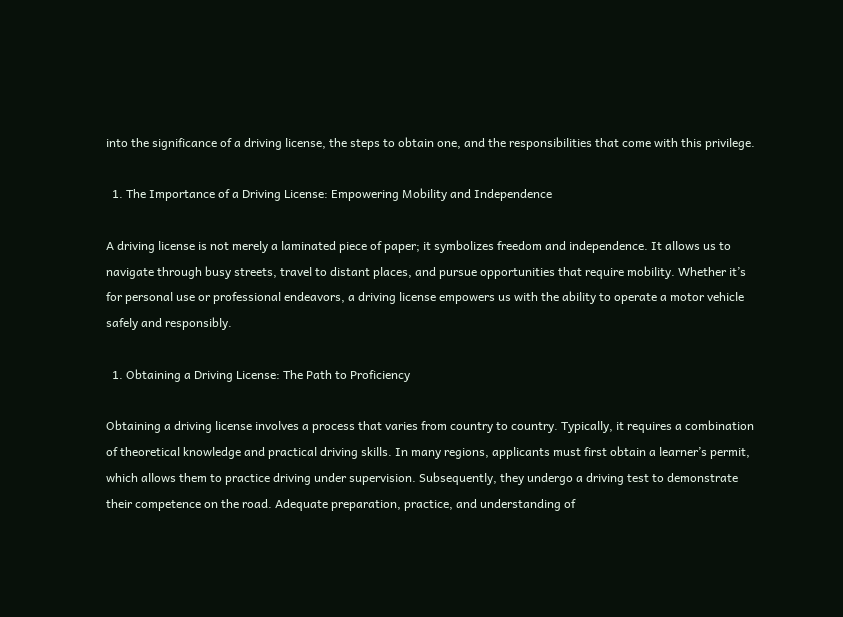into the significance of a driving license, the steps to obtain one, and the responsibilities that come with this privilege.

  1. The Importance of a Driving License: Empowering Mobility and Independence

A driving license is not merely a laminated piece of paper; it symbolizes freedom and independence. It allows us to navigate through busy streets, travel to distant places, and pursue opportunities that require mobility. Whether it’s for personal use or professional endeavors, a driving license empowers us with the ability to operate a motor vehicle safely and responsibly.

  1. Obtaining a Driving License: The Path to Proficiency

Obtaining a driving license involves a process that varies from country to country. Typically, it requires a combination of theoretical knowledge and practical driving skills. In many regions, applicants must first obtain a learner’s permit, which allows them to practice driving under supervision. Subsequently, they undergo a driving test to demonstrate their competence on the road. Adequate preparation, practice, and understanding of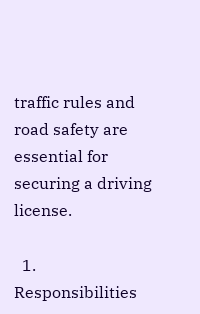traffic rules and road safety are essential for securing a driving license.

  1. Responsibilities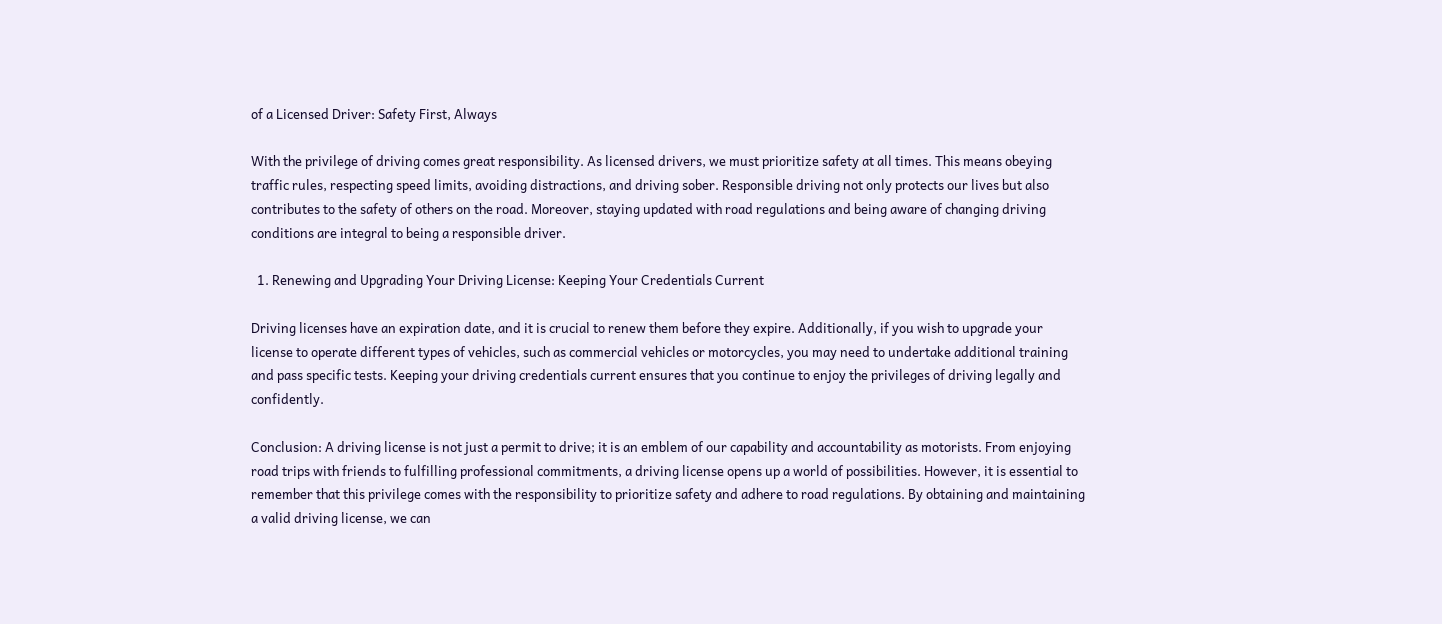of a Licensed Driver: Safety First, Always

With the privilege of driving comes great responsibility. As licensed drivers, we must prioritize safety at all times. This means obeying traffic rules, respecting speed limits, avoiding distractions, and driving sober. Responsible driving not only protects our lives but also contributes to the safety of others on the road. Moreover, staying updated with road regulations and being aware of changing driving conditions are integral to being a responsible driver.

  1. Renewing and Upgrading Your Driving License: Keeping Your Credentials Current

Driving licenses have an expiration date, and it is crucial to renew them before they expire. Additionally, if you wish to upgrade your license to operate different types of vehicles, such as commercial vehicles or motorcycles, you may need to undertake additional training and pass specific tests. Keeping your driving credentials current ensures that you continue to enjoy the privileges of driving legally and confidently.

Conclusion: A driving license is not just a permit to drive; it is an emblem of our capability and accountability as motorists. From enjoying road trips with friends to fulfilling professional commitments, a driving license opens up a world of possibilities. However, it is essential to remember that this privilege comes with the responsibility to prioritize safety and adhere to road regulations. By obtaining and maintaining a valid driving license, we can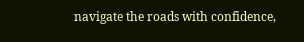navigate the roads with confidence,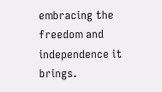embracing the freedom and independence it brings.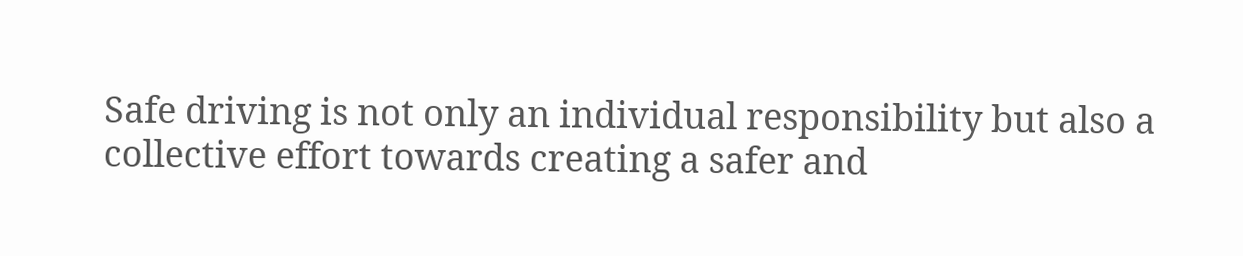Safe driving is not only an individual responsibility but also a collective effort towards creating a safer and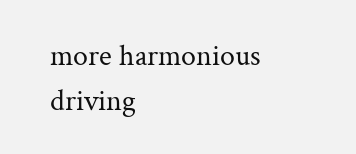more harmonious driving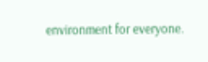environment for everyone.